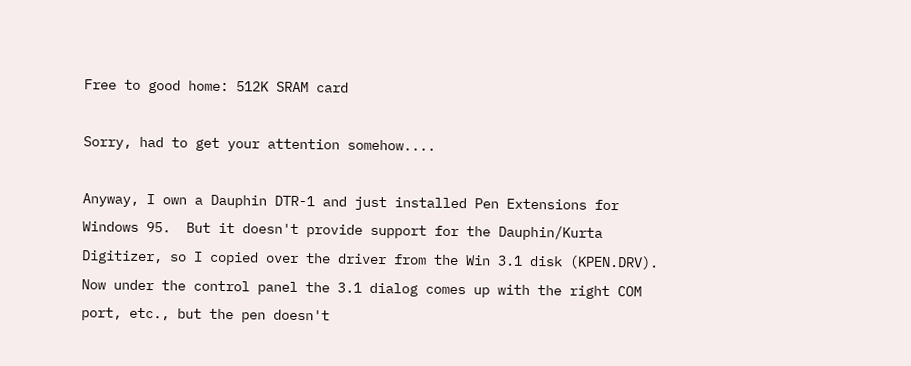Free to good home: 512K SRAM card

Sorry, had to get your attention somehow....

Anyway, I own a Dauphin DTR-1 and just installed Pen Extensions for
Windows 95.  But it doesn't provide support for the Dauphin/Kurta
Digitizer, so I copied over the driver from the Win 3.1 disk (KPEN.DRV).
Now under the control panel the 3.1 dialog comes up with the right COM
port, etc., but the pen doesn't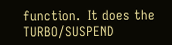function.  It does the TURBO/SUSPEND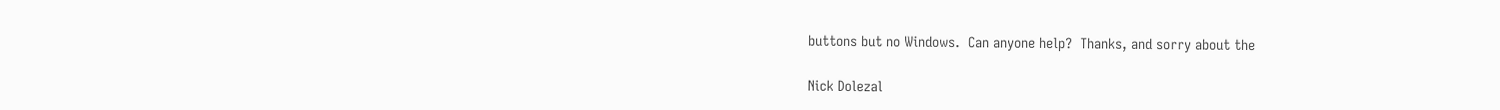buttons but no Windows.  Can anyone help?  Thanks, and sorry about the

Nick Dolezal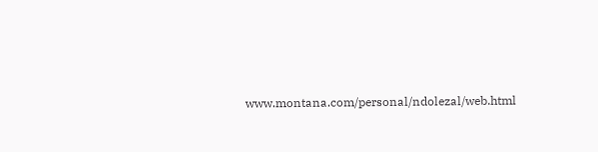www.montana.com/personal/ndolezal/web.html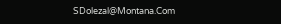SDolezal@Montana.Com